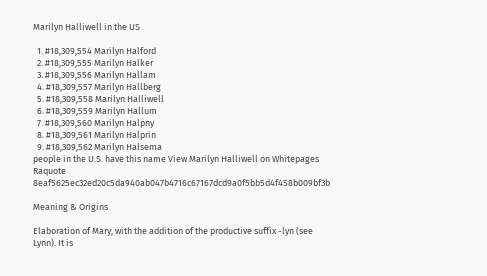Marilyn Halliwell in the US

  1. #18,309,554 Marilyn Halford
  2. #18,309,555 Marilyn Halker
  3. #18,309,556 Marilyn Hallam
  4. #18,309,557 Marilyn Hallberg
  5. #18,309,558 Marilyn Halliwell
  6. #18,309,559 Marilyn Hallum
  7. #18,309,560 Marilyn Halpny
  8. #18,309,561 Marilyn Halprin
  9. #18,309,562 Marilyn Halsema
people in the U.S. have this name View Marilyn Halliwell on Whitepages Raquote 8eaf5625ec32ed20c5da940ab047b4716c67167dcd9a0f5bb5d4f458b009bf3b

Meaning & Origins

Elaboration of Mary, with the addition of the productive suffix -lyn (see Lynn). It is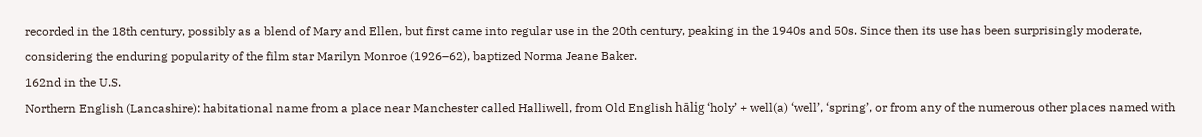recorded in the 18th century, possibly as a blend of Mary and Ellen, but first came into regular use in the 20th century, peaking in the 1940s and 50s. Since then its use has been surprisingly moderate, considering the enduring popularity of the film star Marilyn Monroe (1926–62), baptized Norma Jeane Baker.
162nd in the U.S.
Northern English (Lancashire): habitational name from a place near Manchester called Halliwell, from Old English hālig ‘holy’ + well(a) ‘well’, ‘spring’, or from any of the numerous other places named with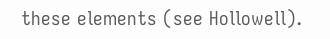these elements (see Hollowell).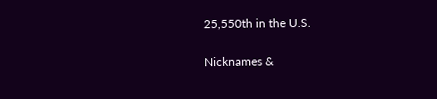25,550th in the U.S.

Nicknames &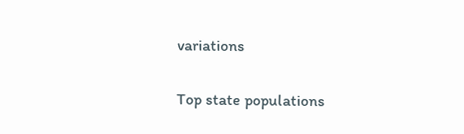variations

Top state populations